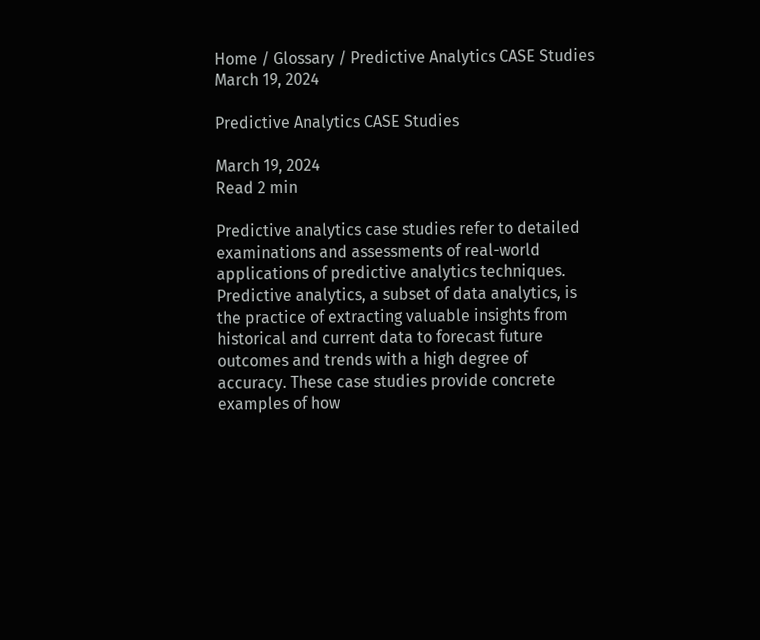Home / Glossary / Predictive Analytics CASE Studies
March 19, 2024

Predictive Analytics CASE Studies

March 19, 2024
Read 2 min

Predictive analytics case studies refer to detailed examinations and assessments of real-world applications of predictive analytics techniques. Predictive analytics, a subset of data analytics, is the practice of extracting valuable insights from historical and current data to forecast future outcomes and trends with a high degree of accuracy. These case studies provide concrete examples of how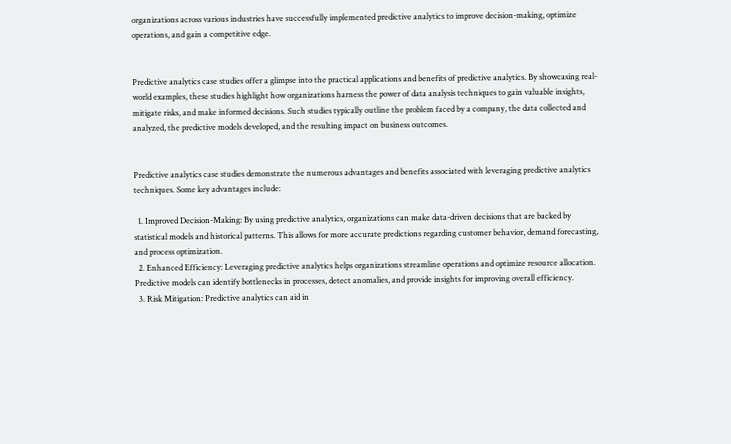organizations across various industries have successfully implemented predictive analytics to improve decision-making, optimize operations, and gain a competitive edge.


Predictive analytics case studies offer a glimpse into the practical applications and benefits of predictive analytics. By showcasing real-world examples, these studies highlight how organizations harness the power of data analysis techniques to gain valuable insights, mitigate risks, and make informed decisions. Such studies typically outline the problem faced by a company, the data collected and analyzed, the predictive models developed, and the resulting impact on business outcomes.


Predictive analytics case studies demonstrate the numerous advantages and benefits associated with leveraging predictive analytics techniques. Some key advantages include:

  1. Improved Decision-Making: By using predictive analytics, organizations can make data-driven decisions that are backed by statistical models and historical patterns. This allows for more accurate predictions regarding customer behavior, demand forecasting, and process optimization.
  2. Enhanced Efficiency: Leveraging predictive analytics helps organizations streamline operations and optimize resource allocation. Predictive models can identify bottlenecks in processes, detect anomalies, and provide insights for improving overall efficiency.
  3. Risk Mitigation: Predictive analytics can aid in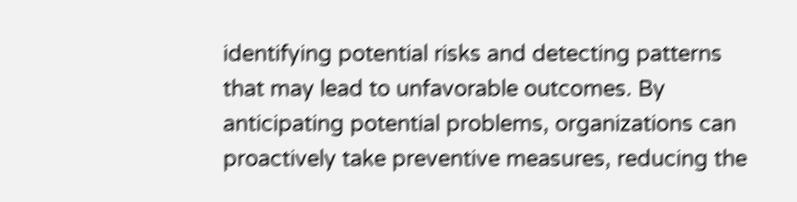identifying potential risks and detecting patterns that may lead to unfavorable outcomes. By anticipating potential problems, organizations can proactively take preventive measures, reducing the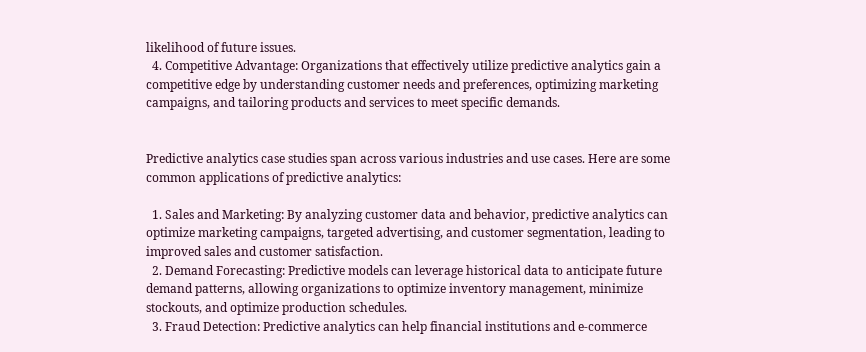likelihood of future issues.
  4. Competitive Advantage: Organizations that effectively utilize predictive analytics gain a competitive edge by understanding customer needs and preferences, optimizing marketing campaigns, and tailoring products and services to meet specific demands.


Predictive analytics case studies span across various industries and use cases. Here are some common applications of predictive analytics:

  1. Sales and Marketing: By analyzing customer data and behavior, predictive analytics can optimize marketing campaigns, targeted advertising, and customer segmentation, leading to improved sales and customer satisfaction.
  2. Demand Forecasting: Predictive models can leverage historical data to anticipate future demand patterns, allowing organizations to optimize inventory management, minimize stockouts, and optimize production schedules.
  3. Fraud Detection: Predictive analytics can help financial institutions and e-commerce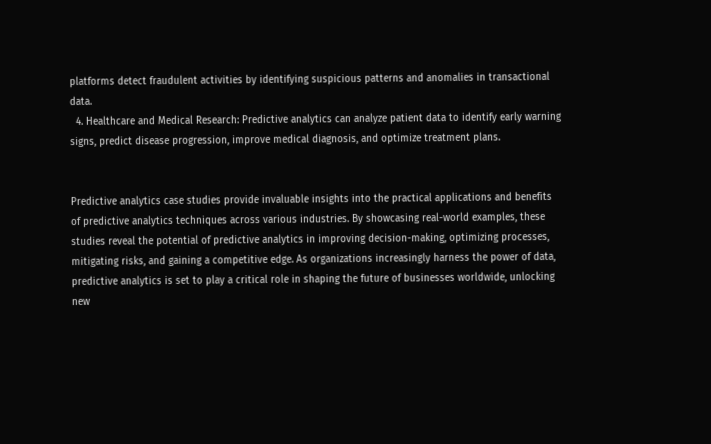platforms detect fraudulent activities by identifying suspicious patterns and anomalies in transactional data.
  4. Healthcare and Medical Research: Predictive analytics can analyze patient data to identify early warning signs, predict disease progression, improve medical diagnosis, and optimize treatment plans.


Predictive analytics case studies provide invaluable insights into the practical applications and benefits of predictive analytics techniques across various industries. By showcasing real-world examples, these studies reveal the potential of predictive analytics in improving decision-making, optimizing processes, mitigating risks, and gaining a competitive edge. As organizations increasingly harness the power of data, predictive analytics is set to play a critical role in shaping the future of businesses worldwide, unlocking new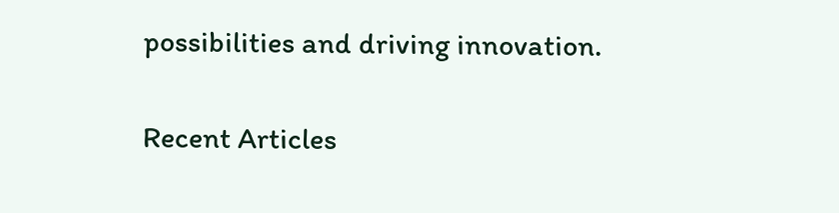possibilities and driving innovation.

Recent Articles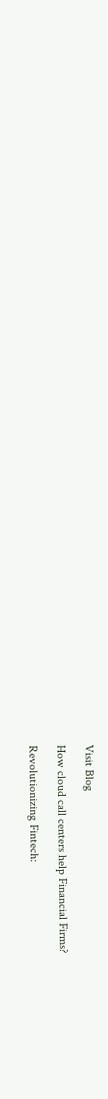Visit Blog

How cloud call centers help Financial Firms?

Revolutionizing Fintech: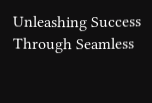Unleashing Success Through Seamless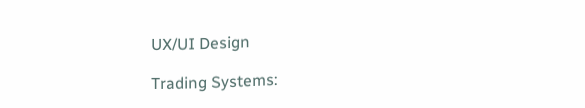UX/UI Design

Trading Systems: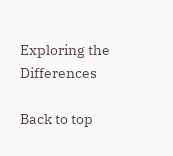Exploring the Differences

Back to top